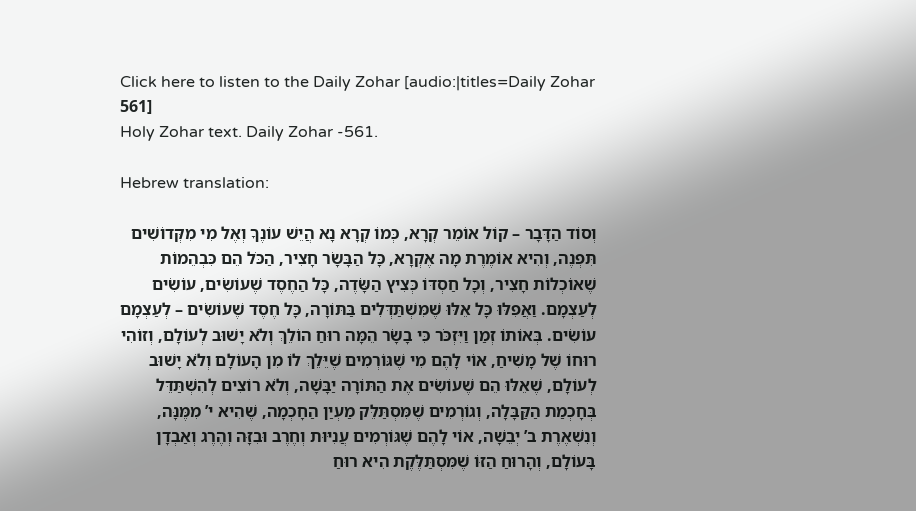Click here to listen to the Daily Zohar [audio:|titles=Daily Zohar 561]
Holy Zohar text. Daily Zohar -561.

Hebrew translation:

וְסוֹד הַדָּבָר – קוֹל אוֹמֵר קְרָא, כְּמוֹ קְרָא נָא הֲיֵשׁ עוֹנֶךָ וְאֶל מִי מִקְּדוֹשִׁים תִּפְנֶה, וְהִיא אוֹמֶרֶת מָה אֶקְרָא, כָּל הַבָּשָׂר חָצִיר, הַכֹּל הֵם כִּבְהֵמוֹת שֶׁאוֹכְלוֹת חָצִיר, וְכָל חַסְדּוֹ כְּצִיץ הַשָּׂדֶה, כָּל הַחֶסֶד שֶׁעוֹשִׂים, עוֹשִׂים לְעַצְמָם. וַאֲפִלּוּ כָּל אֵלּוּ שֶׁמִּשְׁתַּדְּלִים בַּתּוֹרָה, כָּל חֶסֶד שֶׁעוֹשִׂים – לְעַצְמָם עוֹשִׂים. בְּאוֹתוֹ זְמַן וַיִּזְכֹּר כִּי בָשָׂר הֵמָּה רוּחַ הוֹלֵךְ וְלֹא יָשׁוּב לְעוֹלָם, וְזוֹהִי רוּחוֹ שֶׁל מָשִׁיחַ, אוֹי לָהֶם מִי שֶׁגּוֹרְמִים שֶׁיֵּלֵךְ לוֹ מִן הָעוֹלָם וְלֹא יָשׁוּב לְעוֹלָם, שֶׁאֵלּוּ הֵם שֶׁעוֹשִׂים אֶת הַתּוֹרָה יַבָּשָׁה, וְלֹא רוֹצִים לְהִשְׁתַּדֵּל בְּחָכְמַת הַקַּבָּלָה, וְגוֹרְמִים שֶׁמִּסְתַּלֵּק מַעְיַן הַחָכְמָה, שֶׁהִיא י’ מִמֶּנָּה, וְנִשְׁאֶרֶת ב’ יְבֵשָׁה, אוֹי לָהֶם שֶׁגּוֹרְמִים עֲנִיּוּת וְחֶרֶב וּבִזָּה וְהֶרֶג וְאַבְדָן בָּעוֹלָם, וְהָרוּחַ הַזּוֹ שֶׁמִּסְתַּלֶּקֶת הִיא רוּחַ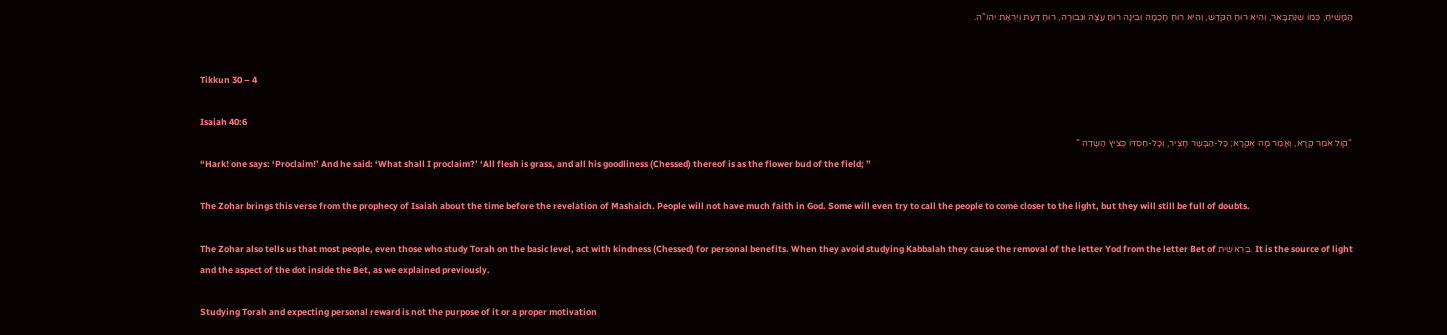הַמָּשִׁיחַ, כְּמוֹ שֶׁנִּתְבָּאֵר, וְהִיא רוּחַ הַקֹּדֶשׁ, וְהִיא רוּחַ חָכְמָה וּבִינָה רוּחַ עֵצָה וּגְבוּרָה, רוּחַ דַּעַת וְיִרְאַת יהו”ה.


Tikkun 30 – 4

Isaiah 40:6
“קוֹל אֹמֵר קְרָא, וְאָמַר מָה אֶקְרָא; כָּל-הַבָּשָׂר חָצִיר, וְכָל-חַסְדּוֹ כְּצִיץ הַשָּׂדֶה ”
“Hark! one says: ‘Proclaim!’ And he said: ‘What shall I proclaim?’ ‘All flesh is grass, and all his goodliness (Chessed) thereof is as the flower bud of the field; ”

The Zohar brings this verse from the prophecy of Isaiah about the time before the revelation of Mashaich. People will not have much faith in God. Some will even try to call the people to come closer to the light, but they will still be full of doubts.

The Zohar also tells us that most people, even those who study Torah on the basic level, act with kindness (Chessed) for personal benefits. When they avoid studying Kabbalah they cause the removal of the letter Yod from the letter Bet of בְּרֵאשִׁית. It is the source of light and the aspect of the dot inside the Bet, as we explained previously.

Studying Torah and expecting personal reward is not the purpose of it or a proper motivation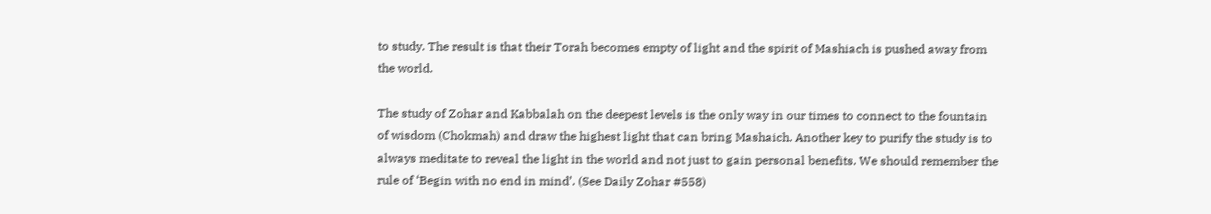to study. The result is that their Torah becomes empty of light and the spirit of Mashiach is pushed away from the world.

The study of Zohar and Kabbalah on the deepest levels is the only way in our times to connect to the fountain of wisdom (Chokmah) and draw the highest light that can bring Mashaich. Another key to purify the study is to always meditate to reveal the light in the world and not just to gain personal benefits. We should remember the rule of ‘Begin with no end in mind’. (See Daily Zohar #558)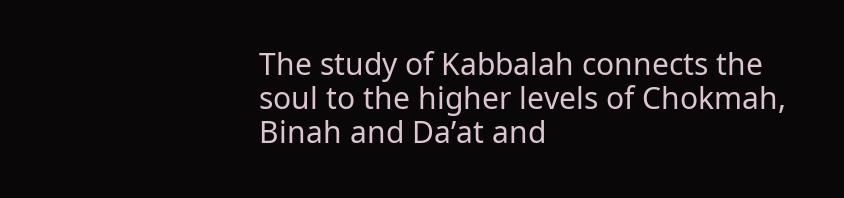The study of Kabbalah connects the soul to the higher levels of Chokmah, Binah and Da’at and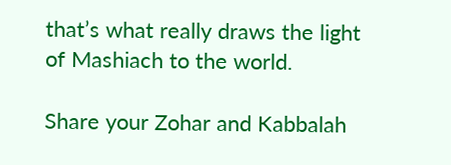that’s what really draws the light of Mashiach to the world.

Share your Zohar and Kabbalah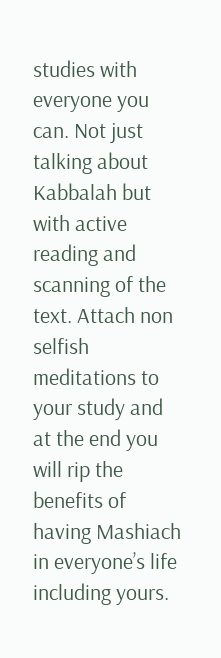studies with everyone you can. Not just talking about Kabbalah but with active reading and scanning of the text. Attach non selfish meditations to your study and at the end you will rip the benefits of having Mashiach in everyone’s life including yours.